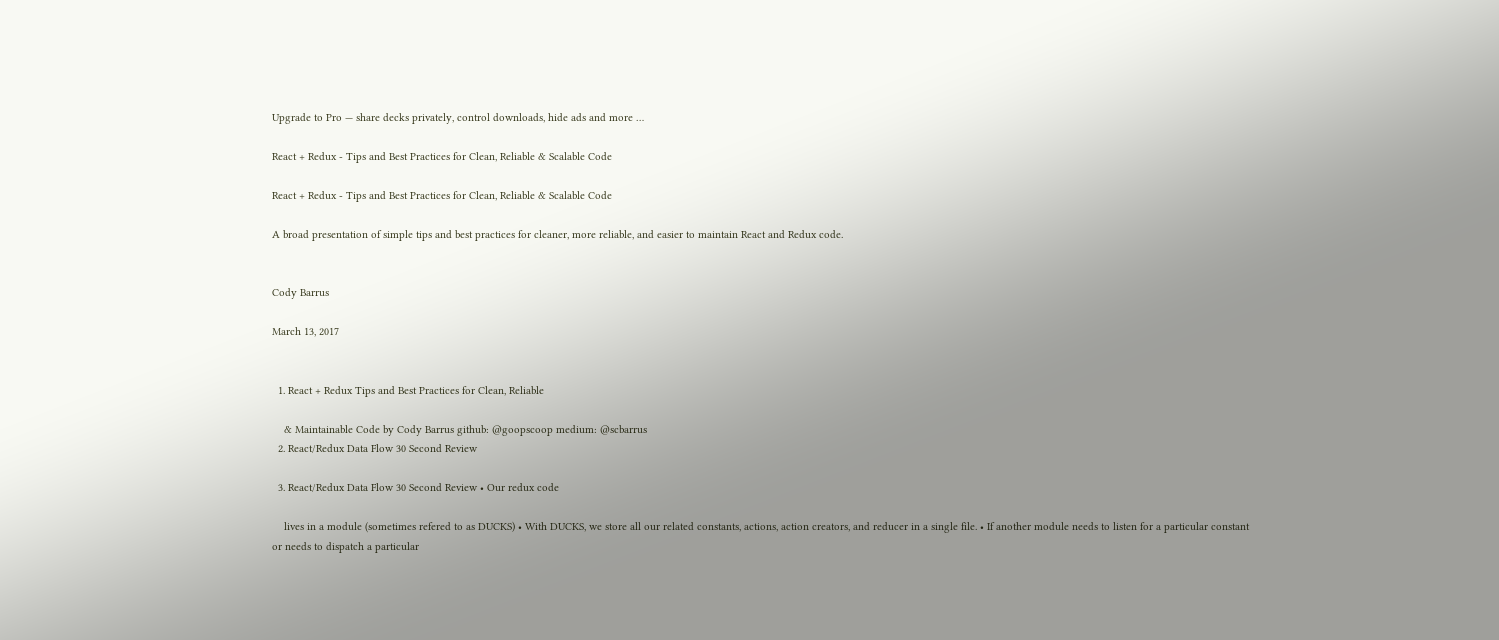Upgrade to Pro — share decks privately, control downloads, hide ads and more …

React + Redux - Tips and Best Practices for Clean, Reliable & Scalable Code

React + Redux - Tips and Best Practices for Clean, Reliable & Scalable Code

A broad presentation of simple tips and best practices for cleaner, more reliable, and easier to maintain React and Redux code.


Cody Barrus

March 13, 2017


  1. React + Redux Tips and Best Practices for Clean, Reliable

    & Maintainable Code by Cody Barrus github: @goopscoop medium: @scbarrus
  2. React/Redux Data Flow 30 Second Review

  3. React/Redux Data Flow 30 Second Review • Our redux code

    lives in a module (sometimes refered to as DUCKS) • With DUCKS, we store all our related constants, actions, action creators, and reducer in a single file. • If another module needs to listen for a particular constant or needs to dispatch a particular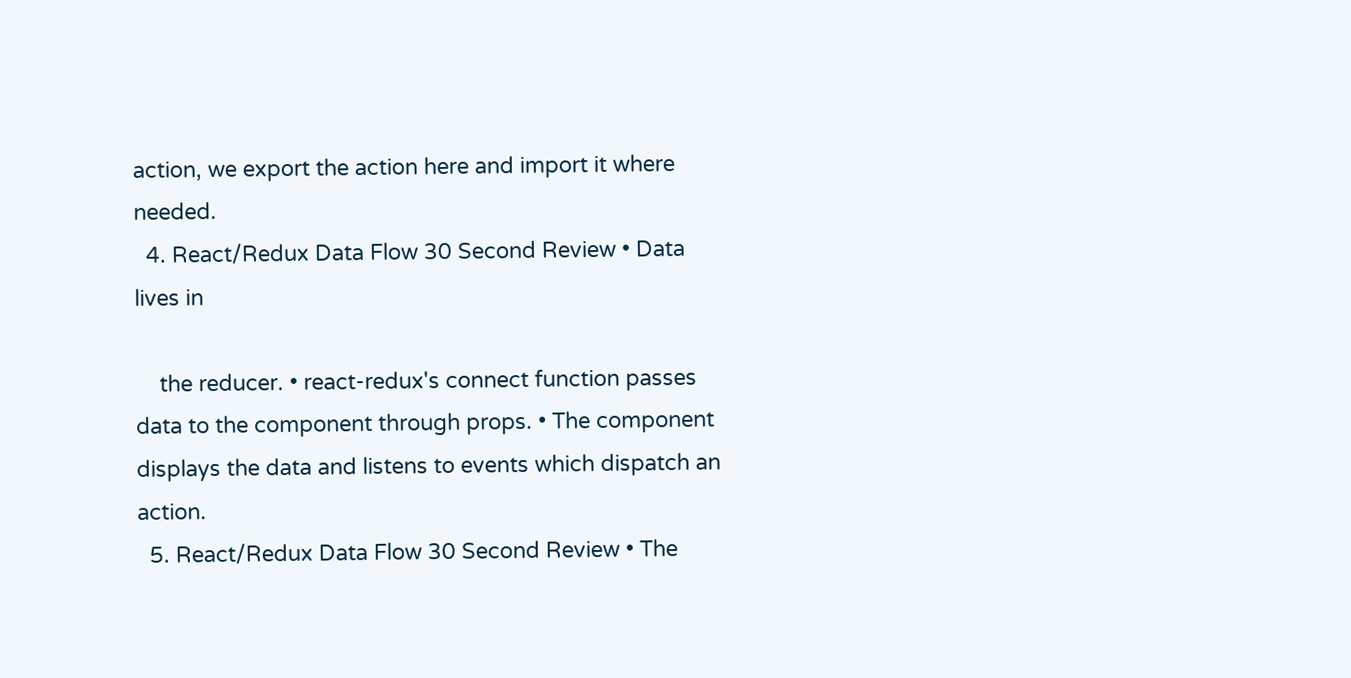action, we export the action here and import it where needed.
  4. React/Redux Data Flow 30 Second Review • Data lives in

    the reducer. • react-redux's connect function passes data to the component through props. • The component displays the data and listens to events which dispatch an action.
  5. React/Redux Data Flow 30 Second Review • The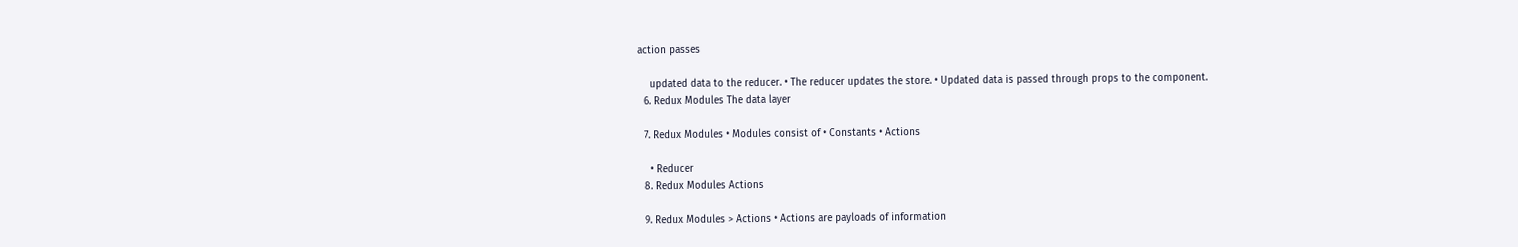action passes

    updated data to the reducer. • The reducer updates the store. • Updated data is passed through props to the component.
  6. Redux Modules The data layer

  7. Redux Modules • Modules consist of • Constants • Actions

    • Reducer
  8. Redux Modules Actions

  9. Redux Modules > Actions • Actions are payloads of information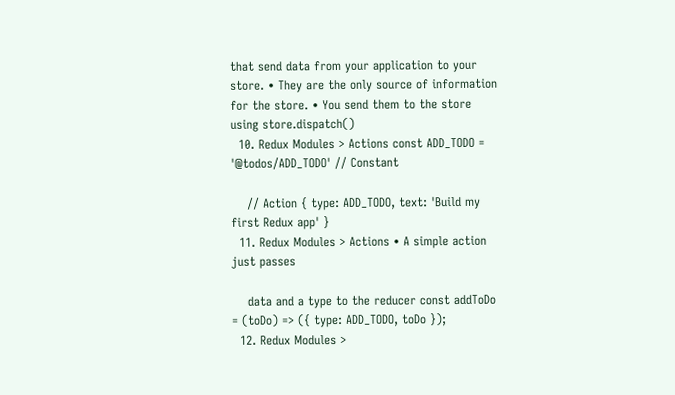that send data from your application to your store. • They are the only source of information for the store. • You send them to the store using store.dispatch()
  10. Redux Modules > Actions const ADD_TODO = '@todos/ADD_TODO' // Constant

    // Action { type: ADD_TODO, text: 'Build my first Redux app' }
  11. Redux Modules > Actions • A simple action just passes

    data and a type to the reducer const addToDo = (toDo) => ({ type: ADD_TODO, toDo });
  12. Redux Modules >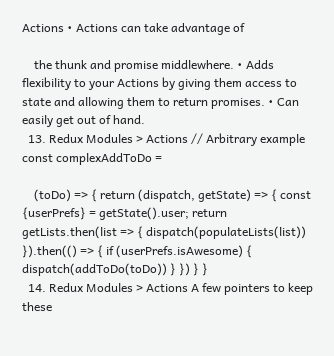Actions • Actions can take advantage of

    the thunk and promise middlewhere. • Adds flexibility to your Actions by giving them access to state and allowing them to return promises. • Can easily get out of hand.
  13. Redux Modules > Actions // Arbitrary example const complexAddToDo =

    (toDo) => { return (dispatch, getState) => { const {userPrefs} = getState().user; return getLists.then(list => { dispatch(populateLists(list)) }).then(() => { if (userPrefs.isAwesome) { dispatch(addToDo(toDo)) } }) } }
  14. Redux Modules > Actions A few pointers to keep these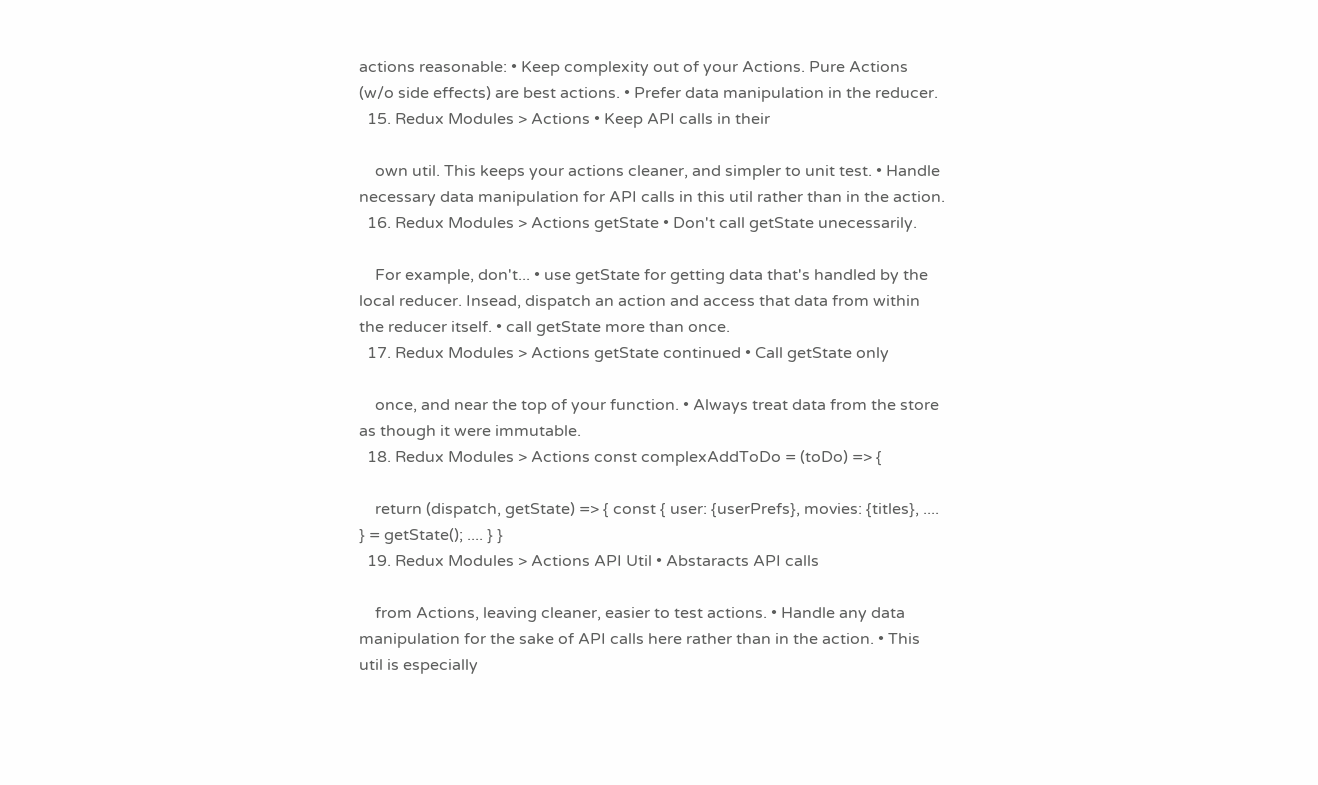actions reasonable: • Keep complexity out of your Actions. Pure Actions (w/o side effects) are best actions. • Prefer data manipulation in the reducer.
  15. Redux Modules > Actions • Keep API calls in their

    own util. This keeps your actions cleaner, and simpler to unit test. • Handle necessary data manipulation for API calls in this util rather than in the action.
  16. Redux Modules > Actions getState • Don't call getState unecessarily.

    For example, don't... • use getState for getting data that's handled by the local reducer. Insead, dispatch an action and access that data from within the reducer itself. • call getState more than once.
  17. Redux Modules > Actions getState continued • Call getState only

    once, and near the top of your function. • Always treat data from the store as though it were immutable.
  18. Redux Modules > Actions const complexAddToDo = (toDo) => {

    return (dispatch, getState) => { const { user: {userPrefs}, movies: {titles}, .... } = getState(); .... } }
  19. Redux Modules > Actions API Util • Abstaracts API calls

    from Actions, leaving cleaner, easier to test actions. • Handle any data manipulation for the sake of API calls here rather than in the action. • This util is especially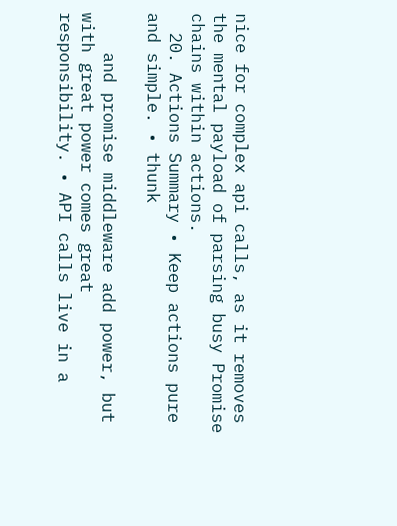nice for complex api calls, as it removes the mental payload of parsing busy Promise chains within actions.
  20. Actions Summary • Keep actions pure and simple. • thunk

    and promise middleware add power, but with great power comes great responsibility. • API calls live in a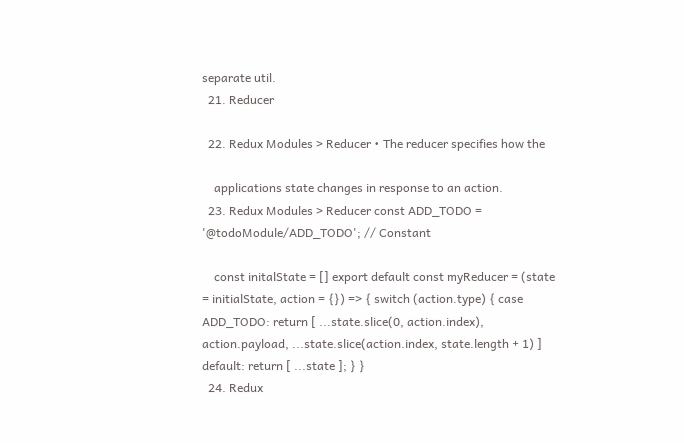separate util.
  21. Reducer

  22. Redux Modules > Reducer • The reducer specifies how the

    applications state changes in response to an action.
  23. Redux Modules > Reducer const ADD_TODO = '@todoModule/ADD_TODO'; // Constant

    const initalState = [] export default const myReducer = (state = initialState, action = {}) => { switch (action.type) { case ADD_TODO: return [ ...state.slice(0, action.index), action.payload, ...state.slice(action.index, state.length + 1) ] default: return [ ...state ]; } }
  24. Redux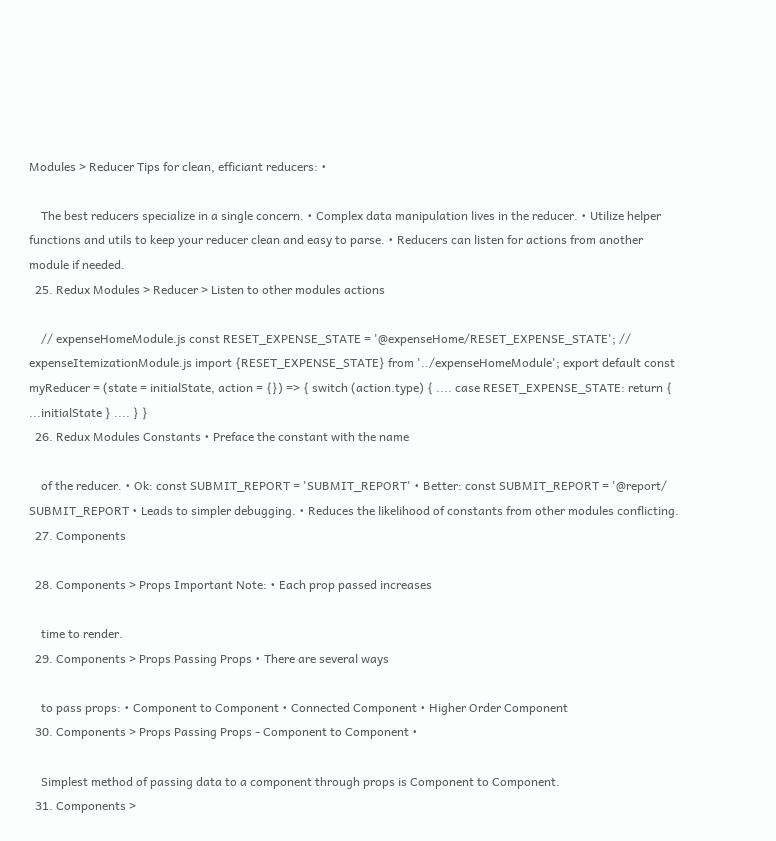Modules > Reducer Tips for clean, efficiant reducers: •

    The best reducers specialize in a single concern. • Complex data manipulation lives in the reducer. • Utilize helper functions and utils to keep your reducer clean and easy to parse. • Reducers can listen for actions from another module if needed.
  25. Redux Modules > Reducer > Listen to other modules actions

    // expenseHomeModule.js const RESET_EXPENSE_STATE = '@expenseHome/RESET_EXPENSE_STATE'; // expenseItemizationModule.js import {RESET_EXPENSE_STATE} from '../expenseHomeModule'; export default const myReducer = (state = initialState, action = {}) => { switch (action.type) { .... case RESET_EXPENSE_STATE: return { ...initialState } .... } }
  26. Redux Modules Constants • Preface the constant with the name

    of the reducer. • Ok: const SUBMIT_REPORT = 'SUBMIT_REPORT' • Better: const SUBMIT_REPORT = '@report/ SUBMIT_REPORT • Leads to simpler debugging. • Reduces the likelihood of constants from other modules conflicting.
  27. Components

  28. Components > Props Important Note: • Each prop passed increases

    time to render.
  29. Components > Props Passing Props • There are several ways

    to pass props: • Component to Component • Connected Component • Higher Order Component
  30. Components > Props Passing Props - Component to Component •

    Simplest method of passing data to a component through props is Component to Component.
  31. Components >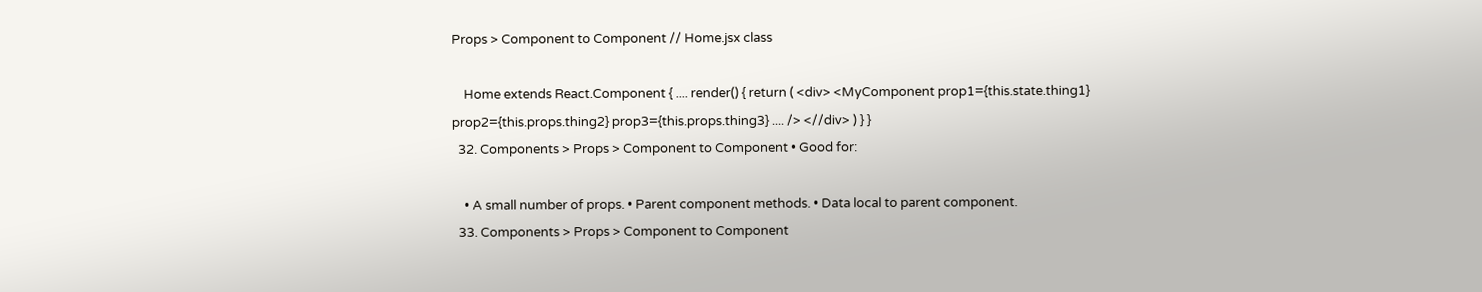Props > Component to Component // Home.jsx class

    Home extends React.Component { .... render() { return ( <div> <MyComponent prop1={this.state.thing1} prop2={this.props.thing2} prop3={this.props.thing3} .... /> <//div> ) } }
  32. Components > Props > Component to Component • Good for:

    • A small number of props. • Parent component methods. • Data local to parent component.
  33. Components > Props > Component to Component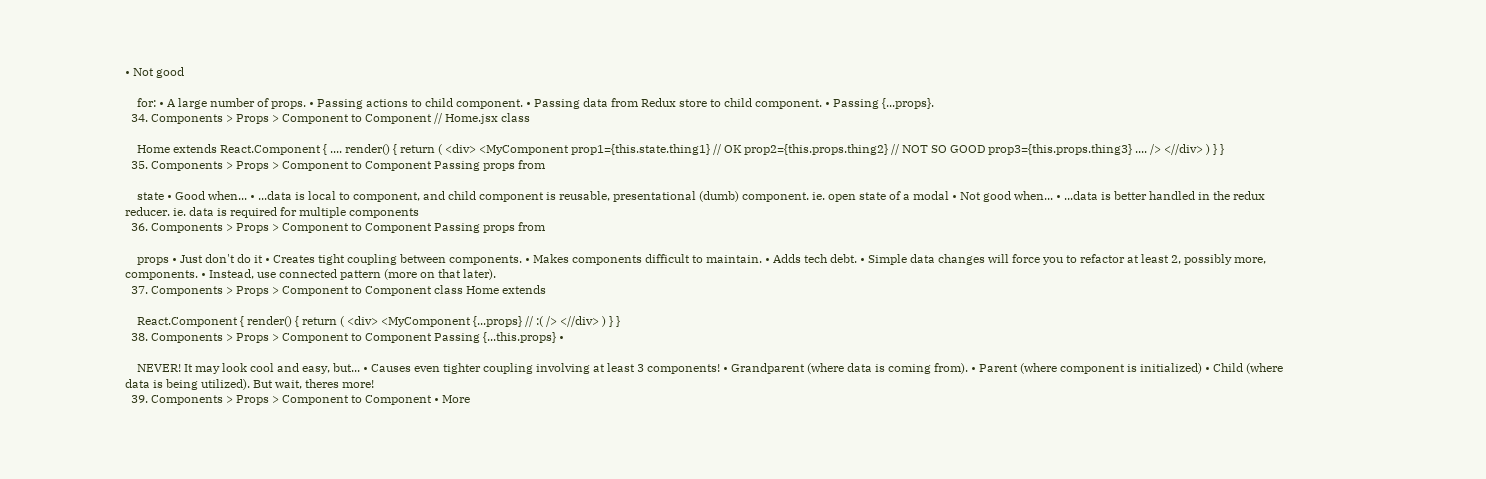• Not good

    for: • A large number of props. • Passing actions to child component. • Passing data from Redux store to child component. • Passing {...props}.
  34. Components > Props > Component to Component // Home.jsx class

    Home extends React.Component { .... render() { return ( <div> <MyComponent prop1={this.state.thing1} // OK prop2={this.props.thing2} // NOT SO GOOD prop3={this.props.thing3} .... /> <//div> ) } }
  35. Components > Props > Component to Component Passing props from

    state • Good when... • ...data is local to component, and child component is reusable, presentational (dumb) component. ie. open state of a modal • Not good when... • ...data is better handled in the redux reducer. ie. data is required for multiple components
  36. Components > Props > Component to Component Passing props from

    props • Just don't do it • Creates tight coupling between components. • Makes components difficult to maintain. • Adds tech debt. • Simple data changes will force you to refactor at least 2, possibly more, components. • Instead, use connected pattern (more on that later).
  37. Components > Props > Component to Component class Home extends

    React.Component { render() { return ( <div> <MyComponent {...props} // :( /> <//div> ) } }
  38. Components > Props > Component to Component Passing {...this.props} •

    NEVER! It may look cool and easy, but... • Causes even tighter coupling involving at least 3 components! • Grandparent (where data is coming from). • Parent (where component is initialized) • Child (where data is being utilized). But wait, theres more!
  39. Components > Props > Component to Component • More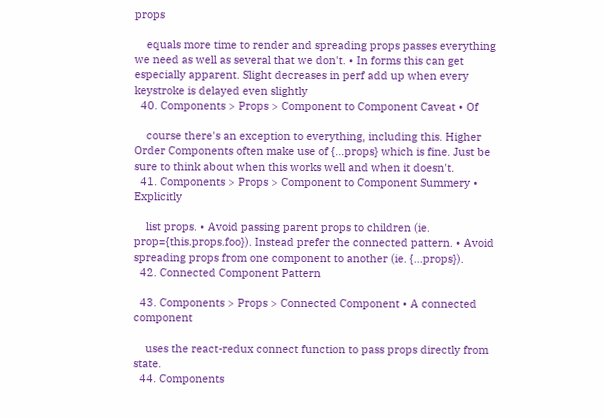props

    equals more time to render and spreading props passes everything we need as well as several that we don't. • In forms this can get especially apparent. Slight decreases in perf add up when every keystroke is delayed even slightly
  40. Components > Props > Component to Component Caveat • Of

    course there's an exception to everything, including this. Higher Order Components often make use of {...props} which is fine. Just be sure to think about when this works well and when it doesn't.
  41. Components > Props > Component to Component Summery • Explicitly

    list props. • Avoid passing parent props to children (ie. prop={this.props.foo}). Instead prefer the connected pattern. • Avoid spreading props from one component to another (ie. {...props}).
  42. Connected Component Pattern

  43. Components > Props > Connected Component • A connected component

    uses the react-redux connect function to pass props directly from state.
  44. Components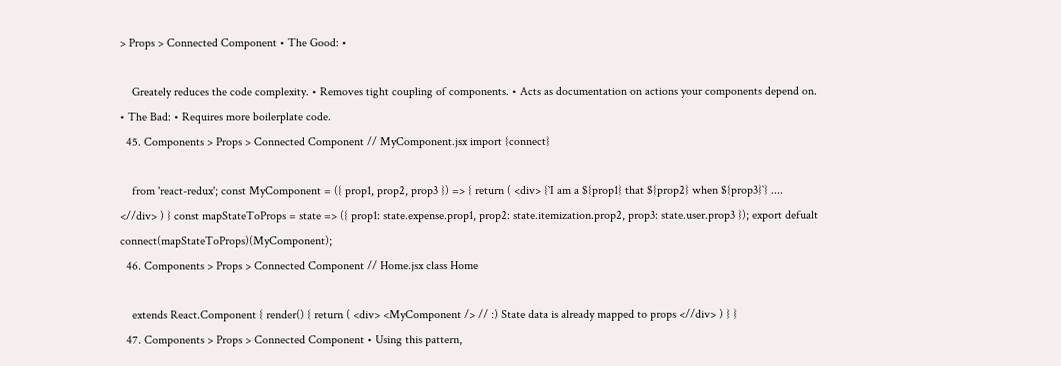> Props > Connected Component • The Good: •

    Greately reduces the code complexity. • Removes tight coupling of components. • Acts as documentation on actions your components depend on. • The Bad: • Requires more boilerplate code.
  45. Components > Props > Connected Component // MyComponent.jsx import {connect}

    from 'react-redux'; const MyComponent = ({ prop1, prop2, prop3 }) => { return ( <div> {`I am a ${prop1} that ${prop2} when ${prop3}`} .... <//div> ) } const mapStateToProps = state => ({ prop1: state.expense.prop1, prop2: state.itemization.prop2, prop3: state.user.prop3 }); export defualt connect(mapStateToProps)(MyComponent);
  46. Components > Props > Connected Component // Home.jsx class Home

    extends React.Component { render() { return ( <div> <MyComponent /> // :) State data is already mapped to props <//div> ) } }
  47. Components > Props > Connected Component • Using this pattern,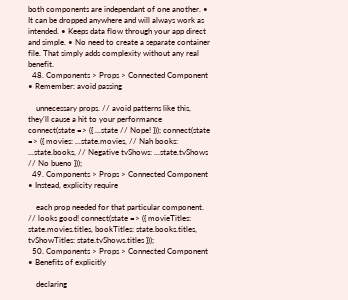both components are independant of one another. • It can be dropped anywhere and will always work as intended. • Keeps data flow through your app direct and simple. • No need to create a separate container file. That simply adds complexity without any real benefit.
  48. Components > Props > Connected Component • Remember: avoid passing

    unnecessary props. // avoid patterns like this, they'll cause a hit to your performance connect(state => ({ ...state // Nope! })); connect(state => ({ movies: ...state.movies, // Nah books: ...state.books, // Negative tvShows: ...state.tvShows // No bueno }));
  49. Components > Props > Connected Component • Instead, explicity require

    each prop needed for that particular component. // looks good! connect(state => ({ movieTitles: state.movies.titles, bookTitles: state.books.titles, tvShowTitles: state.tvShows.titles }));
  50. Components > Props > Connected Component • Benefits of explicitly

    declaring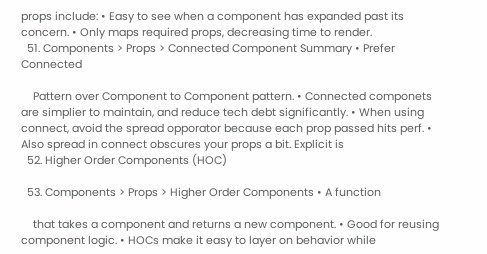props include: • Easy to see when a component has expanded past its concern. • Only maps required props, decreasing time to render.
  51. Components > Props > Connected Component Summary • Prefer Connected

    Pattern over Component to Component pattern. • Connected componets are simplier to maintain, and reduce tech debt significantly. • When using connect, avoid the spread opporator because each prop passed hits perf. • Also spread in connect obscures your props a bit. Explicit is
  52. Higher Order Components (HOC)

  53. Components > Props > Higher Order Components • A function

    that takes a component and returns a new component. • Good for reusing component logic. • HOCs make it easy to layer on behavior while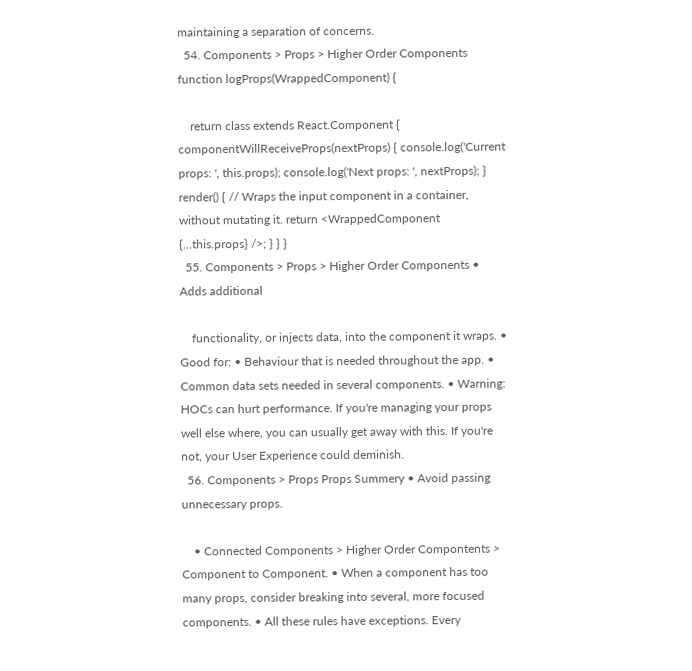maintaining a separation of concerns.
  54. Components > Props > Higher Order Components function logProps(WrappedComponent) {

    return class extends React.Component { componentWillReceiveProps(nextProps) { console.log('Current props: ', this.props); console.log('Next props: ', nextProps); } render() { // Wraps the input component in a container, without mutating it. return <WrappedComponent {...this.props} />; } } }
  55. Components > Props > Higher Order Components • Adds additional

    functionality, or injects data, into the component it wraps. • Good for: • Behaviour that is needed throughout the app. • Common data sets needed in several components. • Warning: HOCs can hurt performance. If you're managing your props well else where, you can usually get away with this. If you're not, your User Experience could deminish.
  56. Components > Props Props Summery • Avoid passing unnecessary props.

    • Connected Components > Higher Order Compontents > Component to Component. • When a component has too many props, consider breaking into several, more focused components. • All these rules have exceptions. Every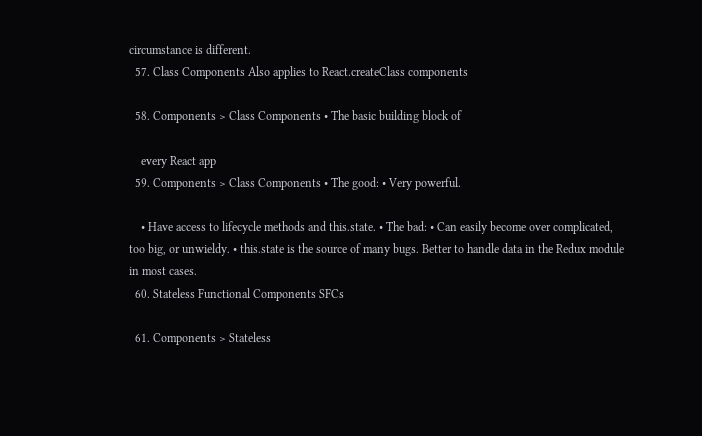circumstance is different.
  57. Class Components Also applies to React.createClass components

  58. Components > Class Components • The basic building block of

    every React app
  59. Components > Class Components • The good: • Very powerful.

    • Have access to lifecycle methods and this.state. • The bad: • Can easily become over complicated, too big, or unwieldy. • this.state is the source of many bugs. Better to handle data in the Redux module in most cases.
  60. Stateless Functional Components SFCs

  61. Components > Stateless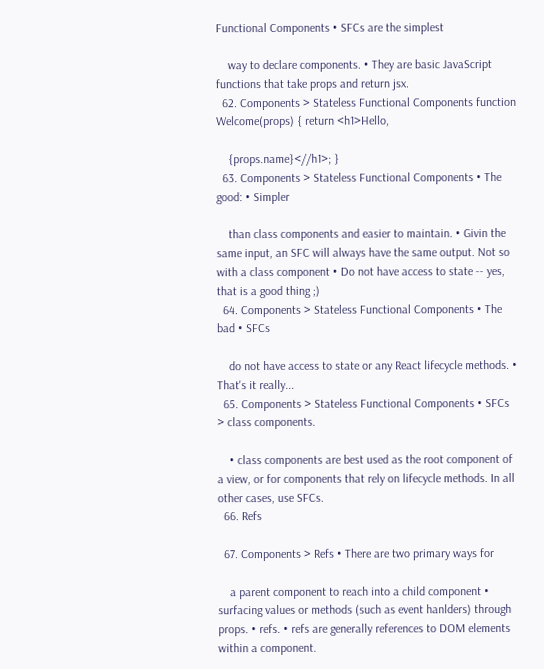Functional Components • SFCs are the simplest

    way to declare components. • They are basic JavaScript functions that take props and return jsx.
  62. Components > Stateless Functional Components function Welcome(props) { return <h1>Hello,

    {props.name}<//h1>; }
  63. Components > Stateless Functional Components • The good: • Simpler

    than class components and easier to maintain. • Givin the same input, an SFC will always have the same output. Not so with a class component • Do not have access to state -- yes, that is a good thing ;)
  64. Components > Stateless Functional Components • The bad • SFCs

    do not have access to state or any React lifecycle methods. • That's it really...
  65. Components > Stateless Functional Components • SFCs > class components.

    • class components are best used as the root component of a view, or for components that rely on lifecycle methods. In all other cases, use SFCs.
  66. Refs

  67. Components > Refs • There are two primary ways for

    a parent component to reach into a child component • surfacing values or methods (such as event hanlders) through props. • refs. • refs are generally references to DOM elements within a component.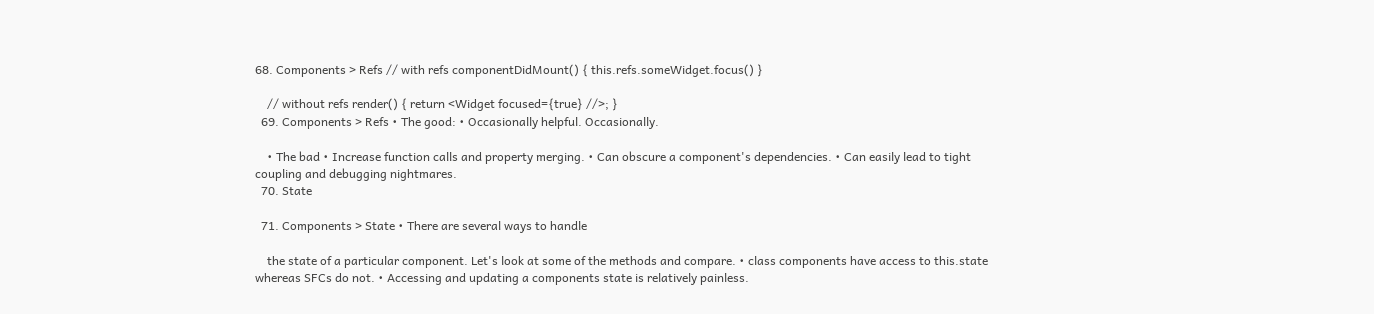68. Components > Refs // with refs componentDidMount() { this.refs.someWidget.focus() }

    // without refs render() { return <Widget focused={true} //>; }
  69. Components > Refs • The good: • Occasionally helpful. Occasionally.

    • The bad • Increase function calls and property merging. • Can obscure a component's dependencies. • Can easily lead to tight coupling and debugging nightmares.
  70. State

  71. Components > State • There are several ways to handle

    the state of a particular component. Let's look at some of the methods and compare. • class components have access to this.state whereas SFCs do not. • Accessing and updating a components state is relatively painless.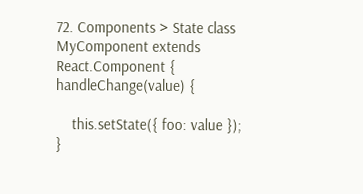72. Components > State class MyComponent extends React.Component { handleChange(value) {

    this.setState({ foo: value }); }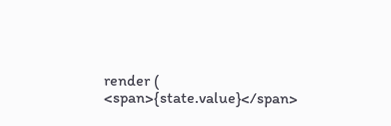render ( <span>{state.value}</span>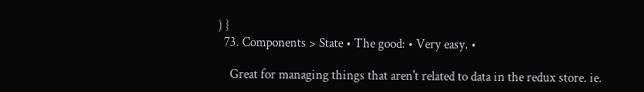) }
  73. Components > State • The good: • Very easy. •

    Great for managing things that aren't related to data in the redux store. ie.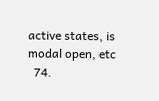active states, is modal open, etc
  74.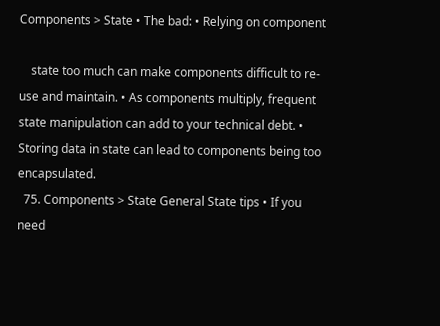Components > State • The bad: • Relying on component

    state too much can make components difficult to re-use and maintain. • As components multiply, frequent state manipulation can add to your technical debt. • Storing data in state can lead to components being too encapsulated.
  75. Components > State General State tips • If you need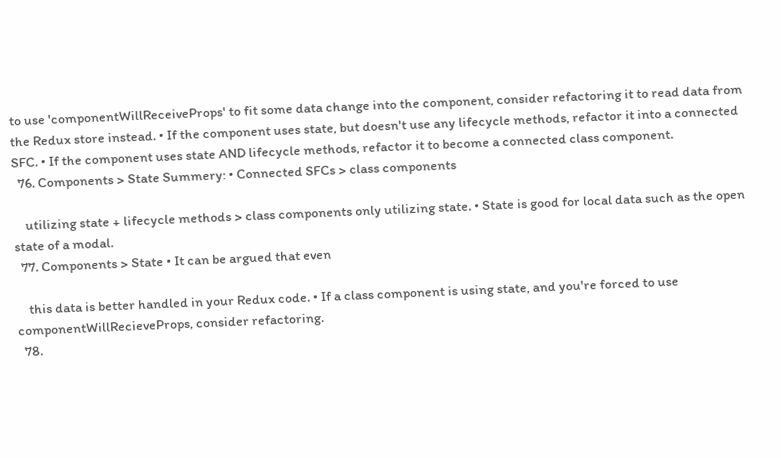to use 'componentWillReceiveProps' to fit some data change into the component, consider refactoring it to read data from the Redux store instead. • If the component uses state, but doesn't use any lifecycle methods, refactor it into a connected SFC. • If the component uses state AND lifecycle methods, refactor it to become a connected class component.
  76. Components > State Summery: • Connected SFCs > class components

    utilizing state + lifecycle methods > class components only utilizing state. • State is good for local data such as the open state of a modal.
  77. Components > State • It can be argued that even

    this data is better handled in your Redux code. • If a class component is using state, and you're forced to use componentWillRecieveProps, consider refactoring.
  78.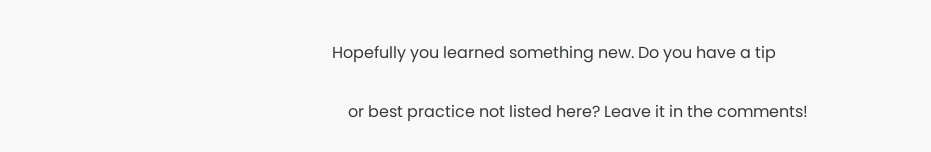Hopefully you learned something new. Do you have a tip

    or best practice not listed here? Leave it in the comments!